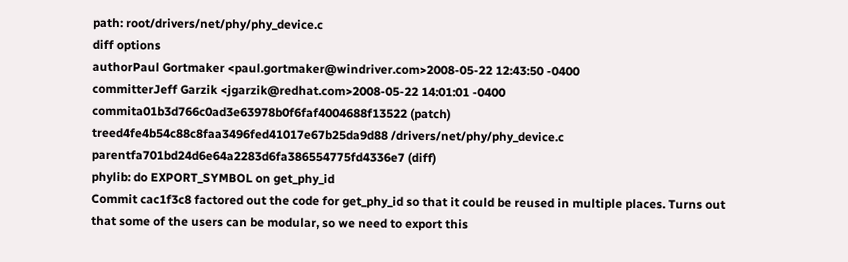path: root/drivers/net/phy/phy_device.c
diff options
authorPaul Gortmaker <paul.gortmaker@windriver.com>2008-05-22 12:43:50 -0400
committerJeff Garzik <jgarzik@redhat.com>2008-05-22 14:01:01 -0400
commita01b3d766c0ad3e63978b0f6faf4004688f13522 (patch)
treed4fe4b54c88c8faa3496fed41017e67b25da9d88 /drivers/net/phy/phy_device.c
parentfa701bd24d6e64a2283d6fa386554775fd4336e7 (diff)
phylib: do EXPORT_SYMBOL on get_phy_id
Commit cac1f3c8 factored out the code for get_phy_id so that it could be reused in multiple places. Turns out that some of the users can be modular, so we need to export this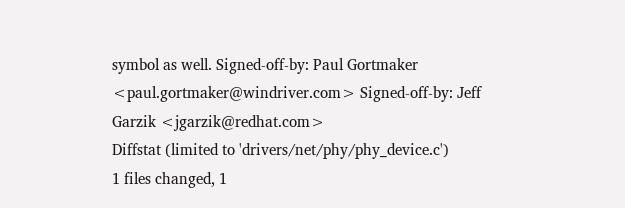symbol as well. Signed-off-by: Paul Gortmaker <paul.gortmaker@windriver.com> Signed-off-by: Jeff Garzik <jgarzik@redhat.com>
Diffstat (limited to 'drivers/net/phy/phy_device.c')
1 files changed, 1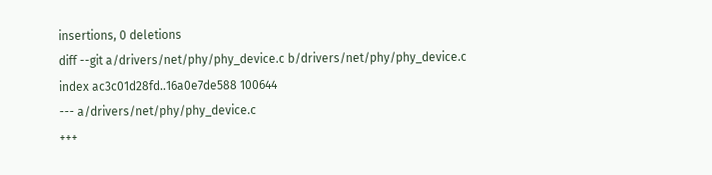insertions, 0 deletions
diff --git a/drivers/net/phy/phy_device.c b/drivers/net/phy/phy_device.c
index ac3c01d28fd..16a0e7de588 100644
--- a/drivers/net/phy/phy_device.c
+++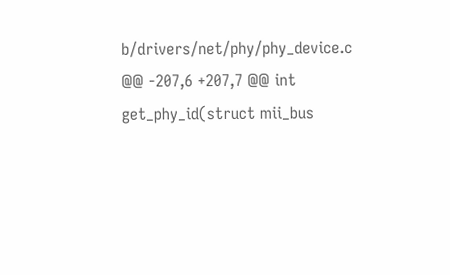b/drivers/net/phy/phy_device.c
@@ -207,6 +207,7 @@ int get_phy_id(struct mii_bus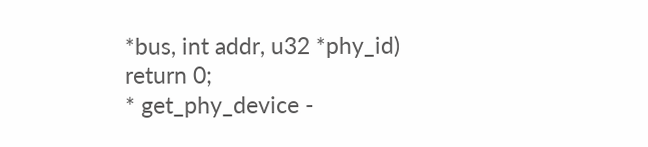*bus, int addr, u32 *phy_id)
return 0;
* get_phy_device -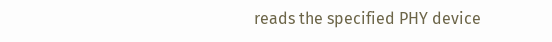reads the specified PHY device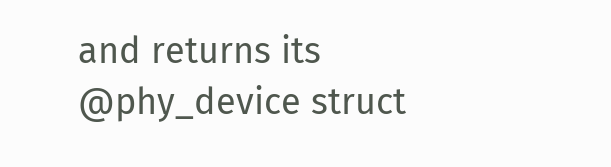and returns its @phy_device struct